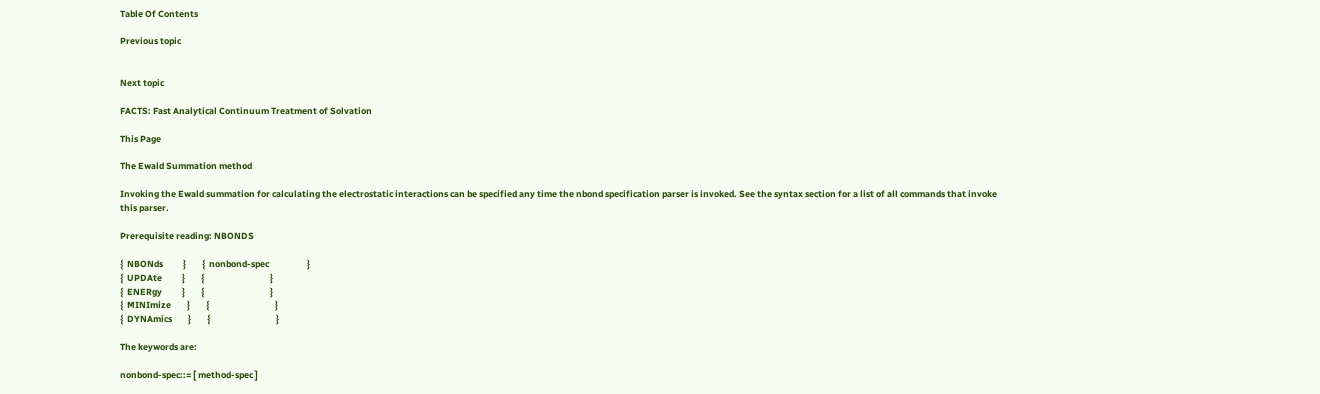Table Of Contents

Previous topic


Next topic

FACTS: Fast Analytical Continuum Treatment of Solvation

This Page

The Ewald Summation method

Invoking the Ewald summation for calculating the electrostatic interactions can be specified any time the nbond specification parser is invoked. See the syntax section for a list of all commands that invoke this parser.

Prerequisite reading: NBONDS

{  NBONds          }        {  nonbond-spec                   }
{  UPDAte          }        {                                 }
{  ENERgy          }        {                                 }
{  MINImize        }        {                                 }
{  DYNAmics        }        {                                 }

The keywords are:

nonbond-spec::= [ method-spec ]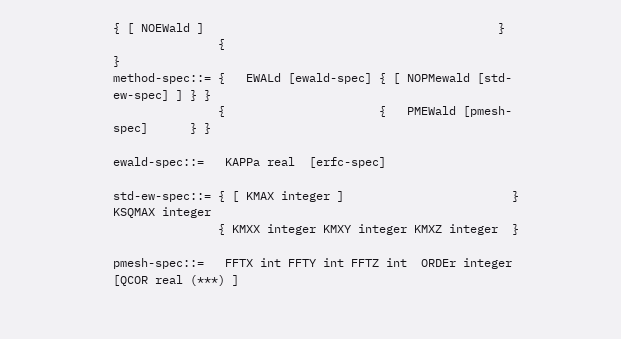{ [ NOEWald ]                                          }
               {                                                      }
method-spec::= {   EWALd [ewald-spec] { [ NOPMewald [std-ew-spec] ] } }
               {                      {   PMEWald [pmesh-spec]      } }

ewald-spec::=   KAPPa real  [erfc-spec]

std-ew-spec::= { [ KMAX integer ]                        } KSQMAX integer
               { KMXX integer KMXY integer KMXZ integer  }

pmesh-spec::=   FFTX int FFTY int FFTZ int  ORDEr integer [QCOR real (***) ]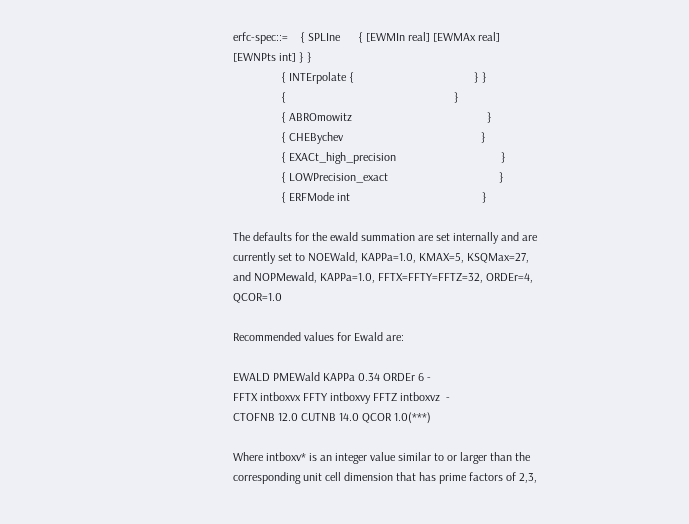erfc-spec::=    { SPLIne      { [EWMIn real] [EWMAx real] [EWNPts int] } }
                { INTErpolate {                                        } }
                {                                                        }
                { ABROmowitz                                             }
                { CHEBychev                                              }
                { EXACt_high_precision                                   }
                { LOWPrecision_exact                                     }
                { ERFMode int                                            }

The defaults for the ewald summation are set internally and are currently set to NOEWald, KAPPa=1.0, KMAX=5, KSQMax=27, and NOPMewald, KAPPa=1.0, FFTX=FFTY=FFTZ=32, ORDEr=4, QCOR=1.0

Recommended values for Ewald are:

EWALD PMEWald KAPPa 0.34 ORDEr 6 -
FFTX intboxvx FFTY intboxvy FFTZ intboxvz  -
CTOFNB 12.0 CUTNB 14.0 QCOR 1.0(***)

Where intboxv* is an integer value similar to or larger than the corresponding unit cell dimension that has prime factors of 2,3,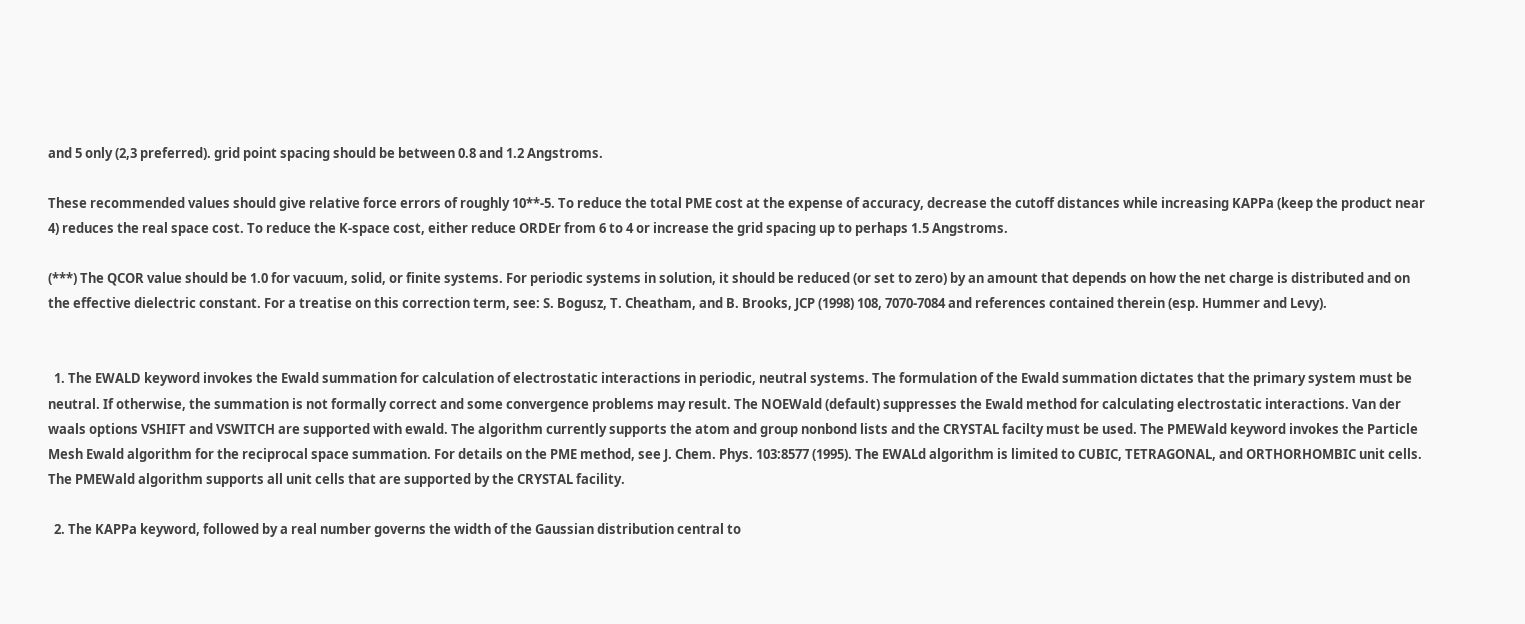and 5 only (2,3 preferred). grid point spacing should be between 0.8 and 1.2 Angstroms.

These recommended values should give relative force errors of roughly 10**-5. To reduce the total PME cost at the expense of accuracy, decrease the cutoff distances while increasing KAPPa (keep the product near 4) reduces the real space cost. To reduce the K-space cost, either reduce ORDEr from 6 to 4 or increase the grid spacing up to perhaps 1.5 Angstroms.

(***) The QCOR value should be 1.0 for vacuum, solid, or finite systems. For periodic systems in solution, it should be reduced (or set to zero) by an amount that depends on how the net charge is distributed and on the effective dielectric constant. For a treatise on this correction term, see: S. Bogusz, T. Cheatham, and B. Brooks, JCP (1998) 108, 7070-7084 and references contained therein (esp. Hummer and Levy).


  1. The EWALD keyword invokes the Ewald summation for calculation of electrostatic interactions in periodic, neutral systems. The formulation of the Ewald summation dictates that the primary system must be neutral. If otherwise, the summation is not formally correct and some convergence problems may result. The NOEWald (default) suppresses the Ewald method for calculating electrostatic interactions. Van der waals options VSHIFT and VSWITCH are supported with ewald. The algorithm currently supports the atom and group nonbond lists and the CRYSTAL facilty must be used. The PMEWald keyword invokes the Particle Mesh Ewald algorithm for the reciprocal space summation. For details on the PME method, see J. Chem. Phys. 103:8577 (1995). The EWALd algorithm is limited to CUBIC, TETRAGONAL, and ORTHORHOMBIC unit cells. The PMEWald algorithm supports all unit cells that are supported by the CRYSTAL facility.

  2. The KAPPa keyword, followed by a real number governs the width of the Gaussian distribution central to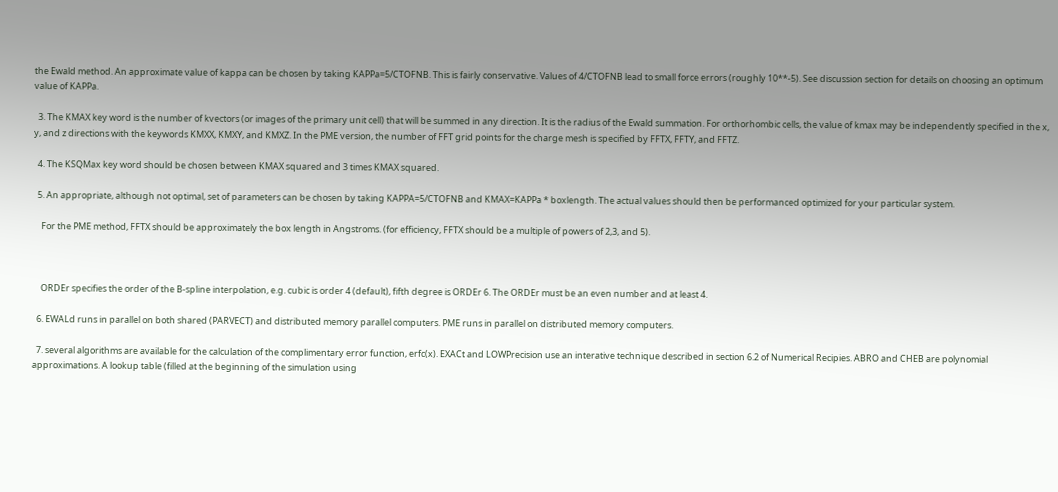the Ewald method. An approximate value of kappa can be chosen by taking KAPPa=5/CTOFNB. This is fairly conservative. Values of 4/CTOFNB lead to small force errors (roughly 10**-5). See discussion section for details on choosing an optimum value of KAPPa.

  3. The KMAX key word is the number of kvectors (or images of the primary unit cell) that will be summed in any direction. It is the radius of the Ewald summation. For orthorhombic cells, the value of kmax may be independently specified in the x, y, and z directions with the keywords KMXX, KMXY, and KMXZ. In the PME version, the number of FFT grid points for the charge mesh is specified by FFTX, FFTY, and FFTZ.

  4. The KSQMax key word should be chosen between KMAX squared and 3 times KMAX squared.

  5. An appropriate, although not optimal, set of parameters can be chosen by taking KAPPA=5/CTOFNB and KMAX=KAPPa * boxlength. The actual values should then be performanced optimized for your particular system.

    For the PME method, FFTX should be approximately the box length in Angstroms. (for efficiency, FFTX should be a multiple of powers of 2,3, and 5).



    ORDEr specifies the order of the B-spline interpolation, e.g. cubic is order 4 (default), fifth degree is ORDEr 6. The ORDEr must be an even number and at least 4.

  6. EWALd runs in parallel on both shared (PARVECT) and distributed memory parallel computers. PME runs in parallel on distributed memory computers.

  7. several algorithms are available for the calculation of the complimentary error function, erfc(x). EXACt and LOWPrecision use an interative technique described in section 6.2 of Numerical Recipies. ABRO and CHEB are polynomial approximations. A lookup table (filled at the beginning of the simulation using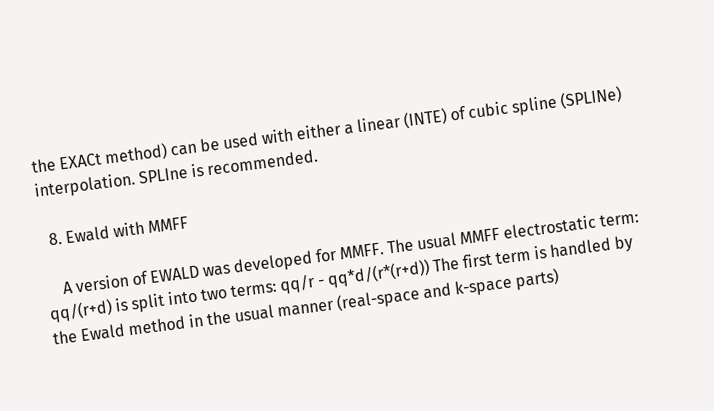the EXACt method) can be used with either a linear (INTE) of cubic spline (SPLINe) interpolation. SPLIne is recommended.

  8. Ewald with MMFF

    A version of EWALD was developed for MMFF. The usual MMFF electrostatic term: qq/(r+d) is split into two terms: qq/r - qq*d/(r*(r+d)) The first term is handled by the Ewald method in the usual manner (real-space and k-space parts)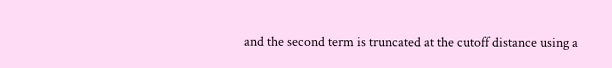and the second term is truncated at the cutoff distance using a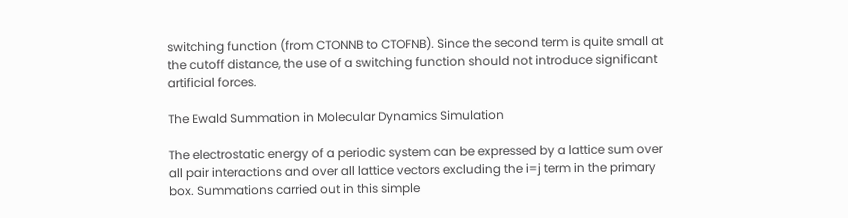switching function (from CTONNB to CTOFNB). Since the second term is quite small at the cutoff distance, the use of a switching function should not introduce significant artificial forces.

The Ewald Summation in Molecular Dynamics Simulation

The electrostatic energy of a periodic system can be expressed by a lattice sum over all pair interactions and over all lattice vectors excluding the i=j term in the primary box. Summations carried out in this simple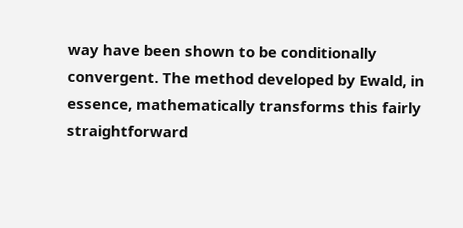way have been shown to be conditionally convergent. The method developed by Ewald, in essence, mathematically transforms this fairly straightforward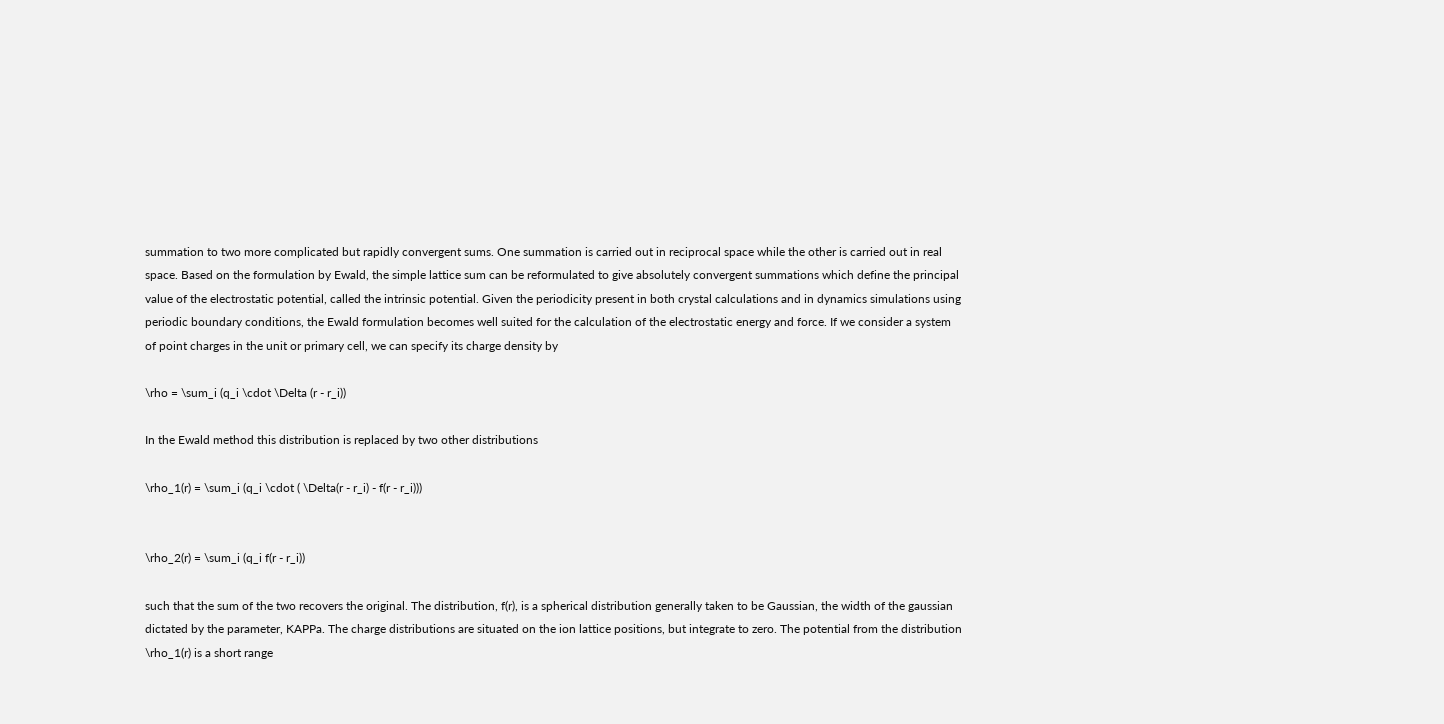summation to two more complicated but rapidly convergent sums. One summation is carried out in reciprocal space while the other is carried out in real space. Based on the formulation by Ewald, the simple lattice sum can be reformulated to give absolutely convergent summations which define the principal value of the electrostatic potential, called the intrinsic potential. Given the periodicity present in both crystal calculations and in dynamics simulations using periodic boundary conditions, the Ewald formulation becomes well suited for the calculation of the electrostatic energy and force. If we consider a system of point charges in the unit or primary cell, we can specify its charge density by

\rho = \sum_i (q_i \cdot \Delta (r - r_i))

In the Ewald method this distribution is replaced by two other distributions

\rho_1(r) = \sum_i (q_i \cdot ( \Delta(r - r_i) - f(r - r_i)))


\rho_2(r) = \sum_i (q_i f(r - r_i))

such that the sum of the two recovers the original. The distribution, f(r), is a spherical distribution generally taken to be Gaussian, the width of the gaussian dictated by the parameter, KAPPa. The charge distributions are situated on the ion lattice positions, but integrate to zero. The potential from the distribution \rho_1(r) is a short range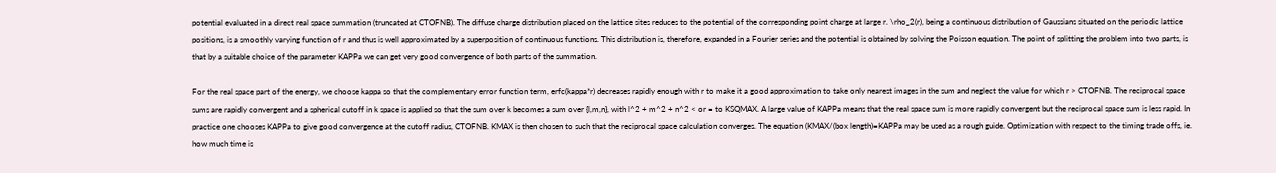potential evaluated in a direct real space summation (truncated at CTOFNB). The diffuse charge distribution placed on the lattice sites reduces to the potential of the corresponding point charge at large r. \rho_2(r), being a continuous distribution of Gaussians situated on the periodic lattice positions, is a smoothly varying function of r and thus is well approximated by a superposition of continuous functions. This distribution is, therefore, expanded in a Fourier series and the potential is obtained by solving the Poisson equation. The point of splitting the problem into two parts, is that by a suitable choice of the parameter KAPPa we can get very good convergence of both parts of the summation.

For the real space part of the energy, we choose kappa so that the complementary error function term, erfc(kappa*r) decreases rapidly enough with r to make it a good approximation to take only nearest images in the sum and neglect the value for which r > CTOFNB. The reciprocal space sums are rapidly convergent and a spherical cutoff in k space is applied so that the sum over k becomes a sum over {l,m,n}, with l^2 + m^2 + n^2 < or = to KSQMAX. A large value of KAPPa means that the real space sum is more rapidly convergent but the reciprocal space sum is less rapid. In practice one chooses KAPPa to give good convergence at the cutoff radius, CTOFNB. KMAX is then chosen to such that the reciprocal space calculation converges. The equation (KMAX/(box length)=KAPPa may be used as a rough guide. Optimization with respect to the timing trade offs, ie. how much time is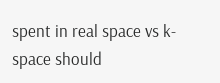spent in real space vs k-space should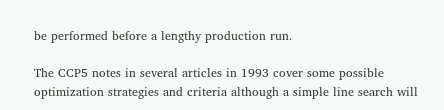be performed before a lengthy production run.

The CCP5 notes in several articles in 1993 cover some possible optimization strategies and criteria although a simple line search will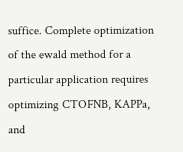suffice. Complete optimization of the ewald method for a particular application requires optimizing CTOFNB, KAPPa, and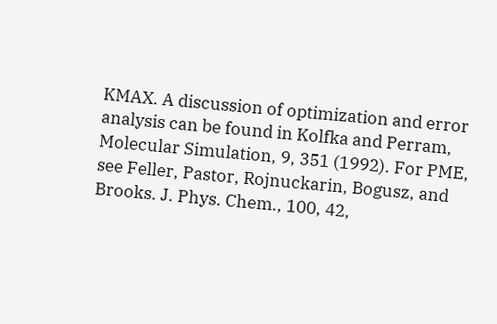KMAX. A discussion of optimization and error analysis can be found in Kolfka and Perram, Molecular Simulation, 9, 351 (1992). For PME, see Feller, Pastor, Rojnuckarin, Bogusz, and Brooks. J. Phys. Chem., 100, 42,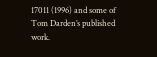17011 (1996) and some of Tom Darden’s published work.